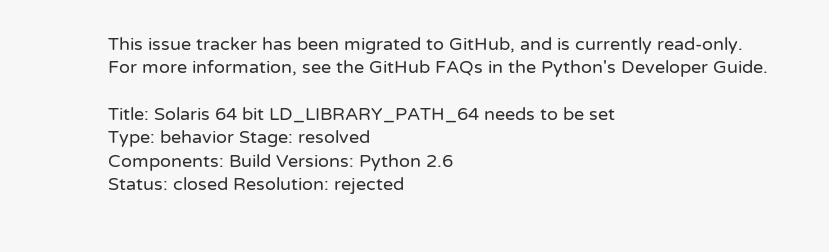This issue tracker has been migrated to GitHub, and is currently read-only.
For more information, see the GitHub FAQs in the Python's Developer Guide.

Title: Solaris 64 bit LD_LIBRARY_PATH_64 needs to be set
Type: behavior Stage: resolved
Components: Build Versions: Python 2.6
Status: closed Resolution: rejected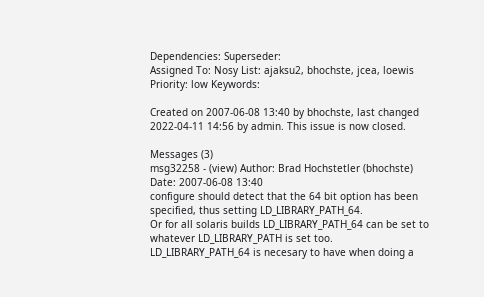Dependencies: Superseder:
Assigned To: Nosy List: ajaksu2, bhochste, jcea, loewis
Priority: low Keywords:

Created on 2007-06-08 13:40 by bhochste, last changed 2022-04-11 14:56 by admin. This issue is now closed.

Messages (3)
msg32258 - (view) Author: Brad Hochstetler (bhochste) Date: 2007-06-08 13:40
configure should detect that the 64 bit option has been specified, thus setting LD_LIBRARY_PATH_64.
Or for all solaris builds LD_LIBRARY_PATH_64 can be set to whatever LD_LIBRARY_PATH is set too.
LD_LIBRARY_PATH_64 is necesary to have when doing a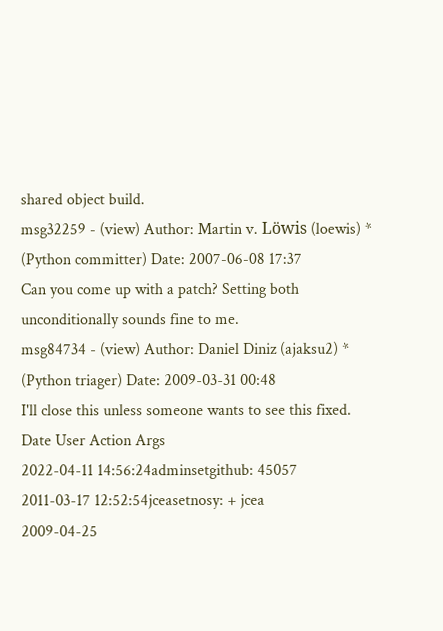shared object build.
msg32259 - (view) Author: Martin v. Löwis (loewis) * (Python committer) Date: 2007-06-08 17:37
Can you come up with a patch? Setting both unconditionally sounds fine to me.
msg84734 - (view) Author: Daniel Diniz (ajaksu2) * (Python triager) Date: 2009-03-31 00:48
I'll close this unless someone wants to see this fixed.
Date User Action Args
2022-04-11 14:56:24adminsetgithub: 45057
2011-03-17 12:52:54jceasetnosy: + jcea
2009-04-25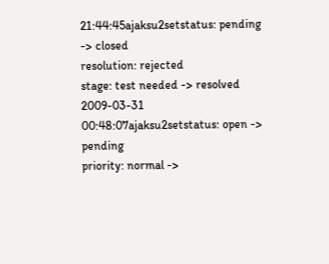21:44:45ajaksu2setstatus: pending -> closed
resolution: rejected
stage: test needed -> resolved
2009-03-31 00:48:07ajaksu2setstatus: open -> pending
priority: normal ->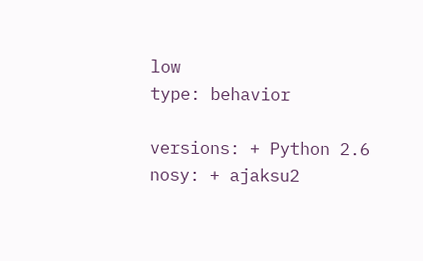low
type: behavior

versions: + Python 2.6
nosy: + ajaksu2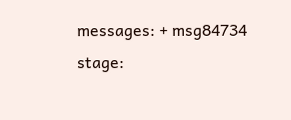messages: + msg84734
stage: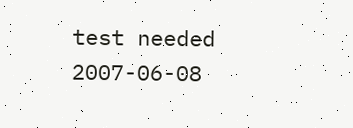test needed
2007-06-08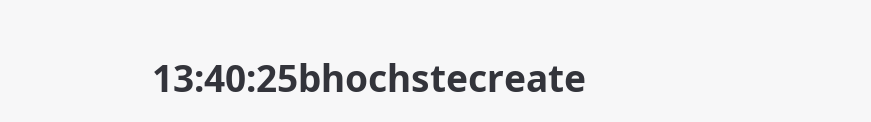13:40:25bhochstecreate